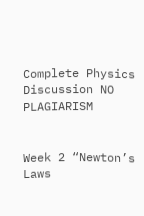Complete Physics Discussion NO PLAGIARISM


Week 2 “Newton’s Laws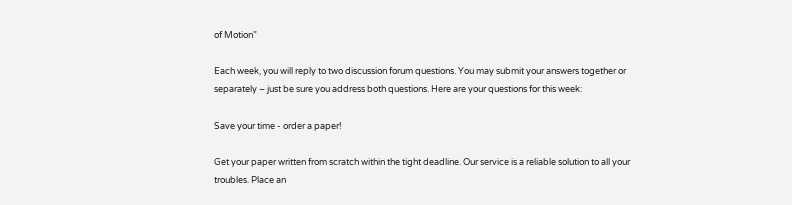of Motion”

Each week, you will reply to two discussion forum questions. You may submit your answers together or separately – just be sure you address both questions. Here are your questions for this week:

Save your time - order a paper!

Get your paper written from scratch within the tight deadline. Our service is a reliable solution to all your troubles. Place an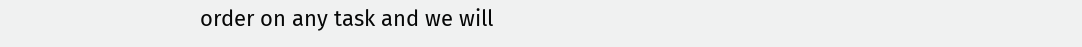order on any task and we will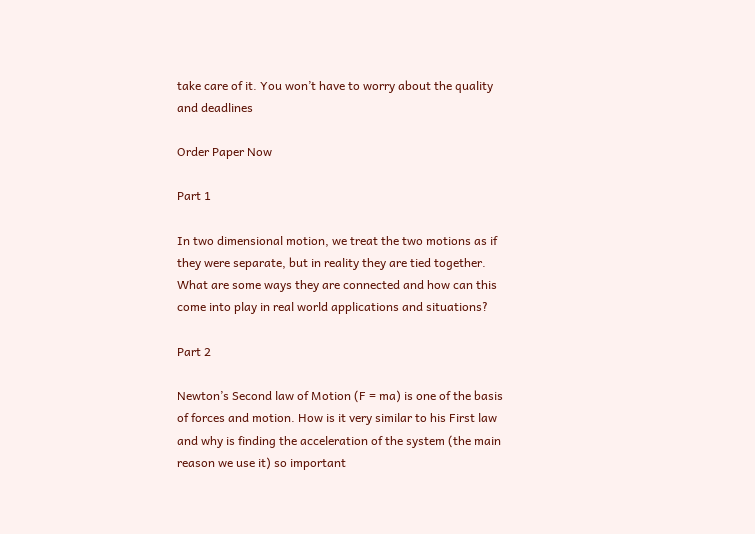take care of it. You won’t have to worry about the quality and deadlines

Order Paper Now

Part 1

In two dimensional motion, we treat the two motions as if they were separate, but in reality they are tied together. What are some ways they are connected and how can this come into play in real world applications and situations?

Part 2

Newton’s Second law of Motion (F = ma) is one of the basis of forces and motion. How is it very similar to his First law and why is finding the acceleration of the system (the main reason we use it) so important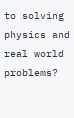to solving physics and real world problems?